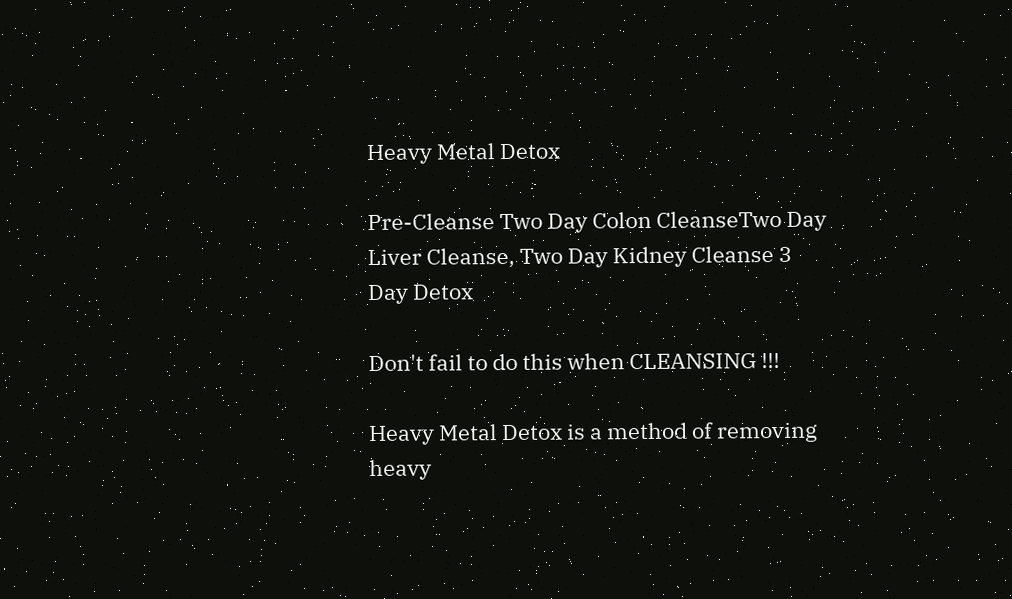Heavy Metal Detox

Pre-Cleanse Two Day Colon CleanseTwo Day Liver Cleanse, Two Day Kidney Cleanse 3 Day Detox

Don't fail to do this when CLEANSING !!!

Heavy Metal Detox is a method of removing heavy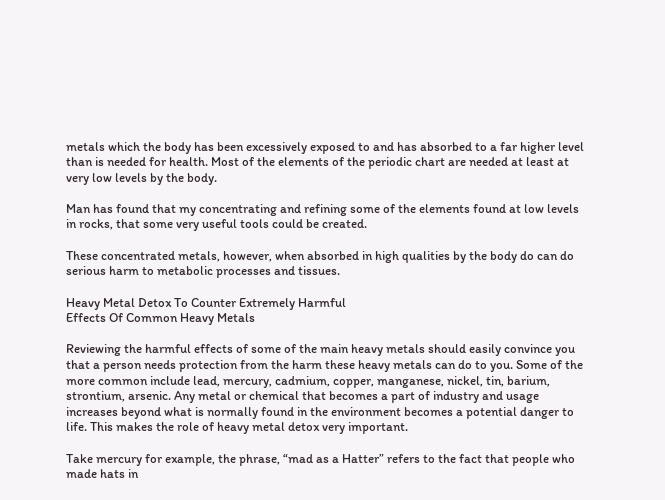metals which the body has been excessively exposed to and has absorbed to a far higher level than is needed for health. Most of the elements of the periodic chart are needed at least at very low levels by the body.

Man has found that my concentrating and refining some of the elements found at low levels in rocks, that some very useful tools could be created.

These concentrated metals, however, when absorbed in high qualities by the body do can do serious harm to metabolic processes and tissues.

Heavy Metal Detox To Counter Extremely Harmful
Effects Of Common Heavy Metals

Reviewing the harmful effects of some of the main heavy metals should easily convince you that a person needs protection from the harm these heavy metals can do to you. Some of the more common include lead, mercury, cadmium, copper, manganese, nickel, tin, barium, strontium, arsenic. Any metal or chemical that becomes a part of industry and usage increases beyond what is normally found in the environment becomes a potential danger to life. This makes the role of heavy metal detox very important.

Take mercury for example, the phrase, “mad as a Hatter” refers to the fact that people who made hats in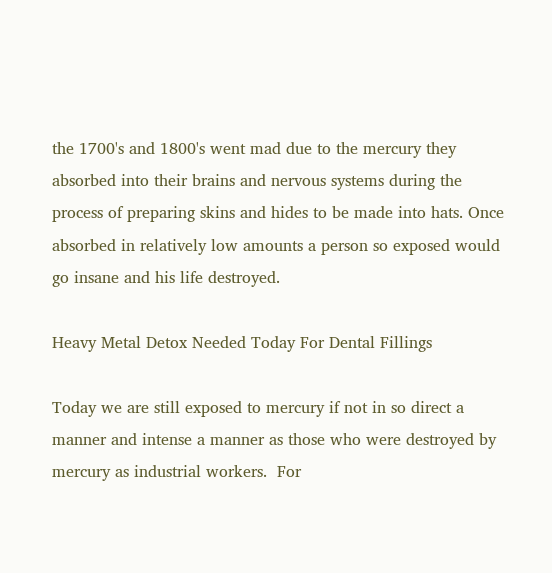the 1700's and 1800's went mad due to the mercury they absorbed into their brains and nervous systems during the process of preparing skins and hides to be made into hats. Once absorbed in relatively low amounts a person so exposed would go insane and his life destroyed.

Heavy Metal Detox Needed Today For Dental Fillings

Today we are still exposed to mercury if not in so direct a manner and intense a manner as those who were destroyed by mercury as industrial workers.  For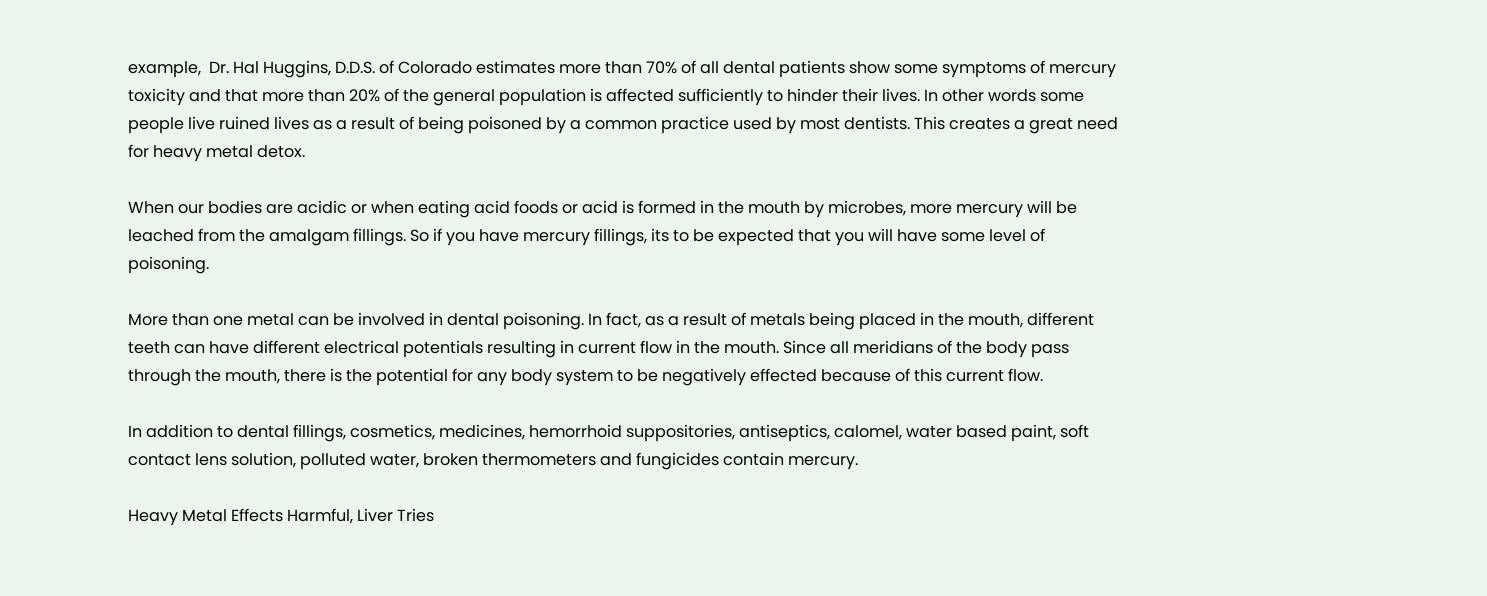example,  Dr. Hal Huggins, D.D.S. of Colorado estimates more than 70% of all dental patients show some symptoms of mercury toxicity and that more than 20% of the general population is affected sufficiently to hinder their lives. In other words some people live ruined lives as a result of being poisoned by a common practice used by most dentists. This creates a great need for heavy metal detox.

When our bodies are acidic or when eating acid foods or acid is formed in the mouth by microbes, more mercury will be leached from the amalgam fillings. So if you have mercury fillings, its to be expected that you will have some level of poisoning.

More than one metal can be involved in dental poisoning. In fact, as a result of metals being placed in the mouth, different teeth can have different electrical potentials resulting in current flow in the mouth. Since all meridians of the body pass through the mouth, there is the potential for any body system to be negatively effected because of this current flow.

In addition to dental fillings, cosmetics, medicines, hemorrhoid suppositories, antiseptics, calomel, water based paint, soft contact lens solution, polluted water, broken thermometers and fungicides contain mercury.

Heavy Metal Effects Harmful, Liver Tries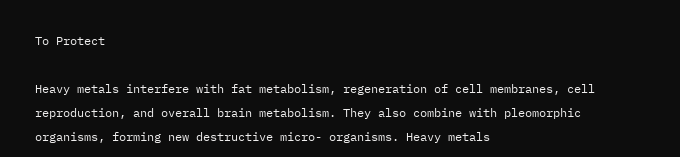To Protect

Heavy metals interfere with fat metabolism, regeneration of cell membranes, cell reproduction, and overall brain metabolism. They also combine with pleomorphic organisms, forming new destructive micro- organisms. Heavy metals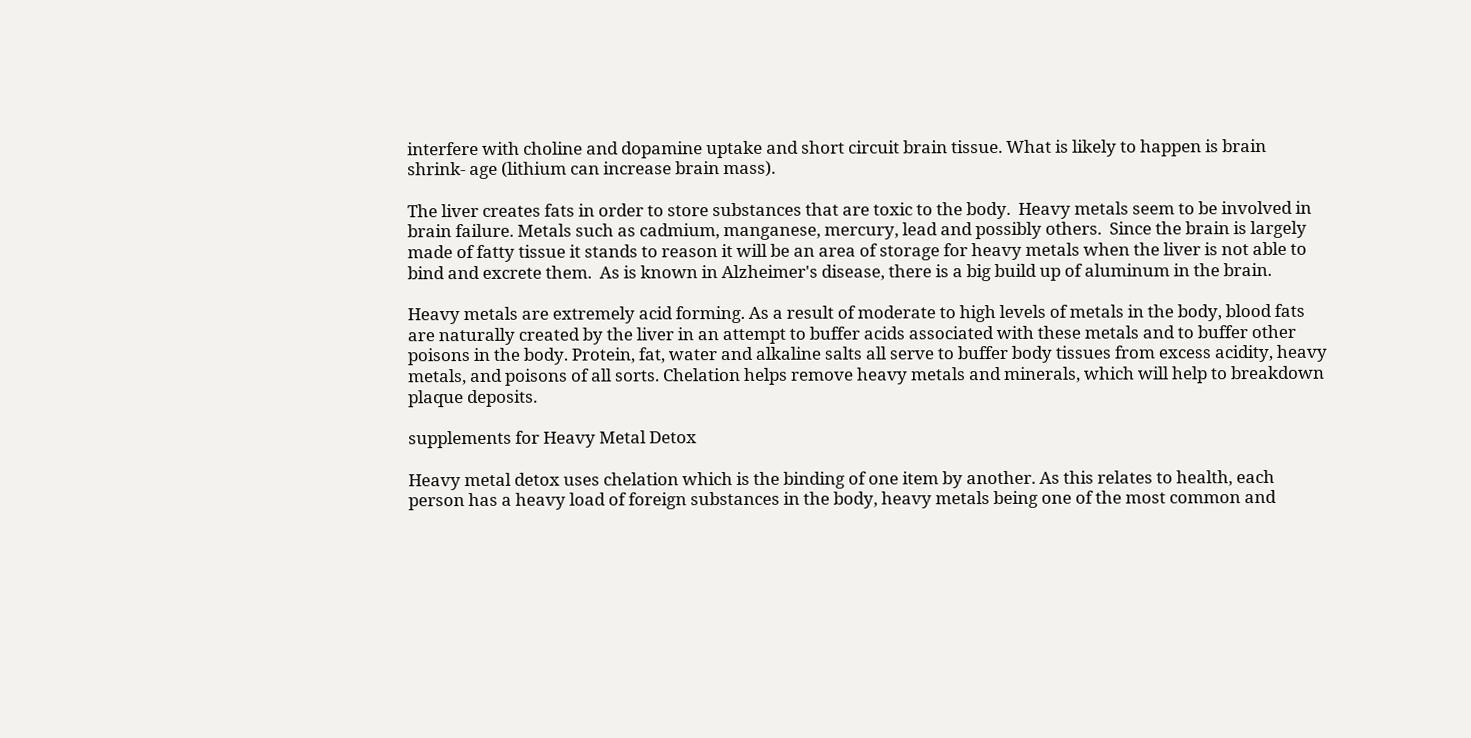interfere with choline and dopamine uptake and short circuit brain tissue. What is likely to happen is brain shrink- age (lithium can increase brain mass).

The liver creates fats in order to store substances that are toxic to the body.  Heavy metals seem to be involved in brain failure. Metals such as cadmium, manganese, mercury, lead and possibly others.  Since the brain is largely made of fatty tissue it stands to reason it will be an area of storage for heavy metals when the liver is not able to bind and excrete them.  As is known in Alzheimer's disease, there is a big build up of aluminum in the brain.

Heavy metals are extremely acid forming. As a result of moderate to high levels of metals in the body, blood fats are naturally created by the liver in an attempt to buffer acids associated with these metals and to buffer other poisons in the body. Protein, fat, water and alkaline salts all serve to buffer body tissues from excess acidity, heavy metals, and poisons of all sorts. Chelation helps remove heavy metals and minerals, which will help to breakdown plaque deposits.

supplements for Heavy Metal Detox

Heavy metal detox uses chelation which is the binding of one item by another. As this relates to health, each person has a heavy load of foreign substances in the body, heavy metals being one of the most common and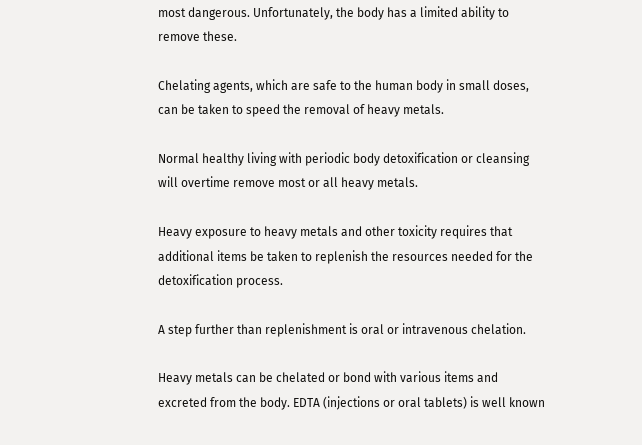most dangerous. Unfortunately, the body has a limited ability to remove these.

Chelating agents, which are safe to the human body in small doses, can be taken to speed the removal of heavy metals.

Normal healthy living with periodic body detoxification or cleansing will overtime remove most or all heavy metals.

Heavy exposure to heavy metals and other toxicity requires that additional items be taken to replenish the resources needed for the detoxification process.

A step further than replenishment is oral or intravenous chelation.

Heavy metals can be chelated or bond with various items and excreted from the body. EDTA (injections or oral tablets) is well known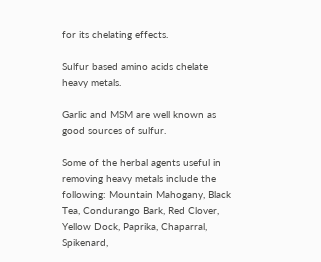for its chelating effects.

Sulfur based amino acids chelate heavy metals.

Garlic and MSM are well known as good sources of sulfur.

Some of the herbal agents useful in removing heavy metals include the following: Mountain Mahogany, Black Tea, Condurango Bark, Red Clover, Yellow Dock, Paprika, Chaparral, Spikenard,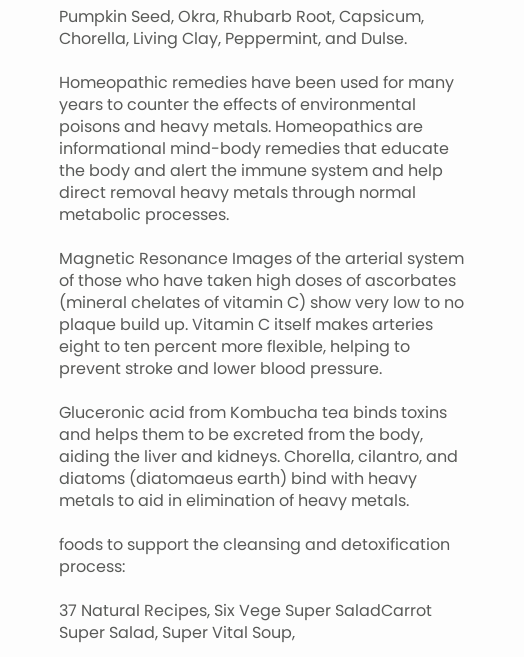Pumpkin Seed, Okra, Rhubarb Root, Capsicum, Chorella, Living Clay, Peppermint, and Dulse.

Homeopathic remedies have been used for many years to counter the effects of environmental poisons and heavy metals. Homeopathics are informational mind-body remedies that educate the body and alert the immune system and help direct removal heavy metals through normal metabolic processes.

Magnetic Resonance Images of the arterial system of those who have taken high doses of ascorbates (mineral chelates of vitamin C) show very low to no plaque build up. Vitamin C itself makes arteries eight to ten percent more flexible, helping to prevent stroke and lower blood pressure.

Gluceronic acid from Kombucha tea binds toxins and helps them to be excreted from the body, aiding the liver and kidneys. Chorella, cilantro, and diatoms (diatomaeus earth) bind with heavy metals to aid in elimination of heavy metals.

foods to support the cleansing and detoxification process:

37 Natural Recipes, Six Vege Super SaladCarrot Super Salad, Super Vital Soup,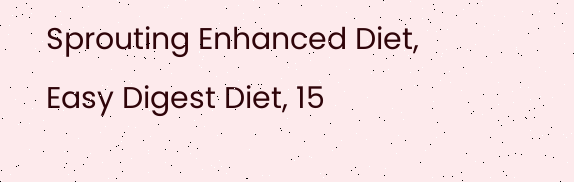Sprouting Enhanced Diet, Easy Digest Diet, 15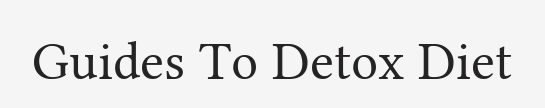Guides To Detox Diet